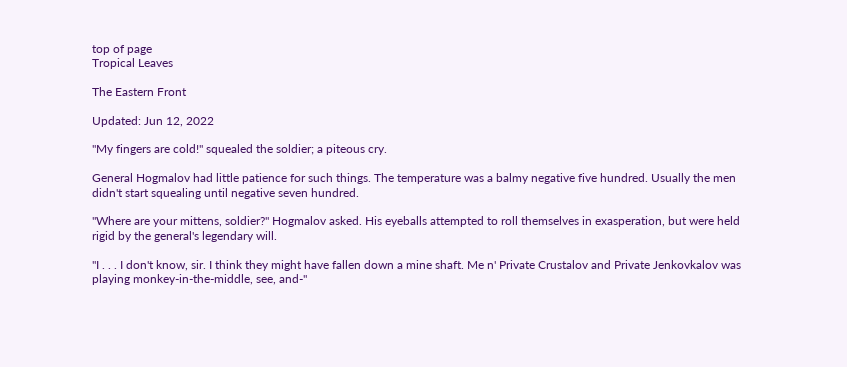top of page
Tropical Leaves

The Eastern Front

Updated: Jun 12, 2022

"My fingers are cold!" squealed the soldier; a piteous cry.

General Hogmalov had little patience for such things. The temperature was a balmy negative five hundred. Usually the men didn't start squealing until negative seven hundred.

"Where are your mittens, soldier?" Hogmalov asked. His eyeballs attempted to roll themselves in exasperation, but were held rigid by the general's legendary will.

"I . . . I don't know, sir. I think they might have fallen down a mine shaft. Me n' Private Crustalov and Private Jenkovkalov was playing monkey-in-the-middle, see, and-"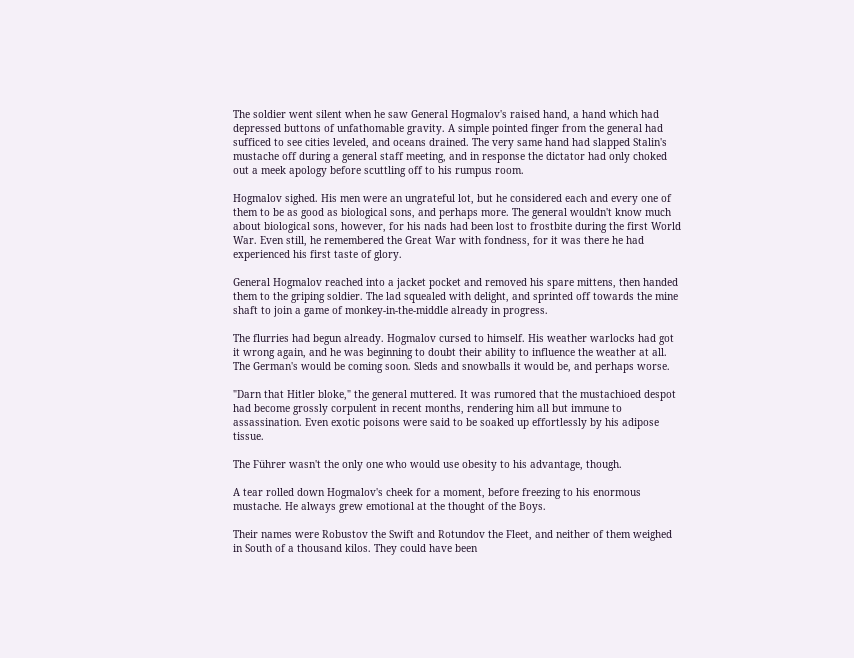The soldier went silent when he saw General Hogmalov's raised hand, a hand which had depressed buttons of unfathomable gravity. A simple pointed finger from the general had sufficed to see cities leveled, and oceans drained. The very same hand had slapped Stalin's mustache off during a general staff meeting, and in response the dictator had only choked out a meek apology before scuttling off to his rumpus room.

Hogmalov sighed. His men were an ungrateful lot, but he considered each and every one of them to be as good as biological sons, and perhaps more. The general wouldn't know much about biological sons, however, for his nads had been lost to frostbite during the first World War. Even still, he remembered the Great War with fondness, for it was there he had experienced his first taste of glory.

General Hogmalov reached into a jacket pocket and removed his spare mittens, then handed them to the griping soldier. The lad squealed with delight, and sprinted off towards the mine shaft to join a game of monkey-in-the-middle already in progress.

The flurries had begun already. Hogmalov cursed to himself. His weather warlocks had got it wrong again, and he was beginning to doubt their ability to influence the weather at all. The German's would be coming soon. Sleds and snowballs it would be, and perhaps worse.

"Darn that Hitler bloke," the general muttered. It was rumored that the mustachioed despot had become grossly corpulent in recent months, rendering him all but immune to assassination. Even exotic poisons were said to be soaked up effortlessly by his adipose tissue.

The Führer wasn't the only one who would use obesity to his advantage, though.

A tear rolled down Hogmalov's cheek for a moment, before freezing to his enormous mustache. He always grew emotional at the thought of the Boys.

Their names were Robustov the Swift and Rotundov the Fleet, and neither of them weighed in South of a thousand kilos. They could have been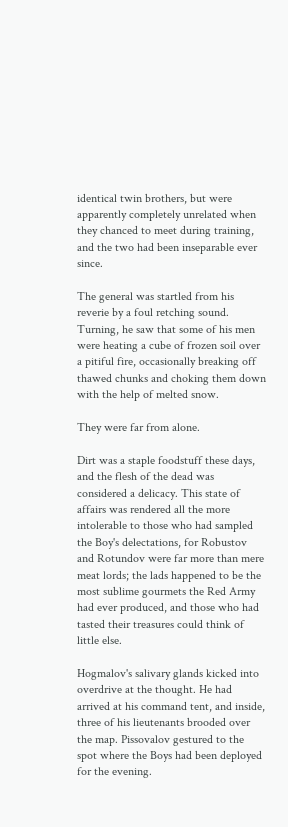identical twin brothers, but were apparently completely unrelated when they chanced to meet during training, and the two had been inseparable ever since.

The general was startled from his reverie by a foul retching sound. Turning, he saw that some of his men were heating a cube of frozen soil over a pitiful fire, occasionally breaking off thawed chunks and choking them down with the help of melted snow.

They were far from alone.

Dirt was a staple foodstuff these days, and the flesh of the dead was considered a delicacy. This state of affairs was rendered all the more intolerable to those who had sampled the Boy's delectations, for Robustov and Rotundov were far more than mere meat lords; the lads happened to be the most sublime gourmets the Red Army had ever produced, and those who had tasted their treasures could think of little else.

Hogmalov's salivary glands kicked into overdrive at the thought. He had arrived at his command tent, and inside, three of his lieutenants brooded over the map. Pissovalov gestured to the spot where the Boys had been deployed for the evening.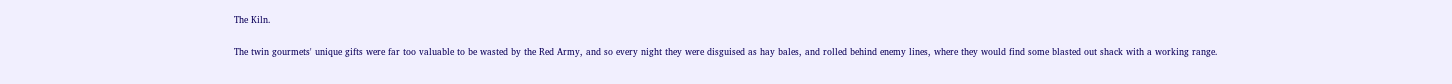The Kiln.

The twin gourmets' unique gifts were far too valuable to be wasted by the Red Army, and so every night they were disguised as hay bales, and rolled behind enemy lines, where they would find some blasted out shack with a working range.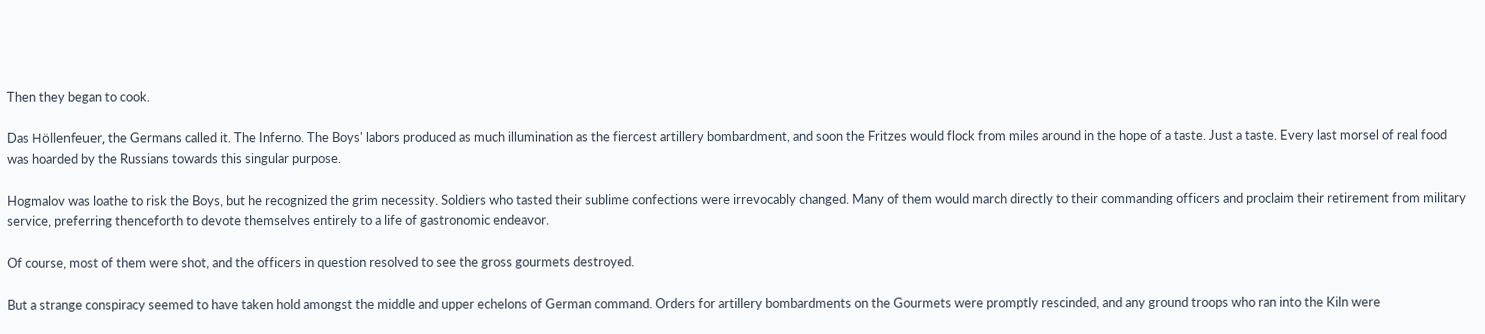Then they began to cook.

Das Höllenfeuer, the Germans called it. The Inferno. The Boys' labors produced as much illumination as the fiercest artillery bombardment, and soon the Fritzes would flock from miles around in the hope of a taste. Just a taste. Every last morsel of real food was hoarded by the Russians towards this singular purpose.

Hogmalov was loathe to risk the Boys, but he recognized the grim necessity. Soldiers who tasted their sublime confections were irrevocably changed. Many of them would march directly to their commanding officers and proclaim their retirement from military service, preferring thenceforth to devote themselves entirely to a life of gastronomic endeavor.

Of course, most of them were shot, and the officers in question resolved to see the gross gourmets destroyed.

But a strange conspiracy seemed to have taken hold amongst the middle and upper echelons of German command. Orders for artillery bombardments on the Gourmets were promptly rescinded, and any ground troops who ran into the Kiln were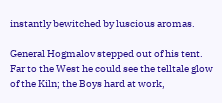instantly bewitched by luscious aromas.

General Hogmalov stepped out of his tent. Far to the West he could see the telltale glow of the Kiln; the Boys hard at work,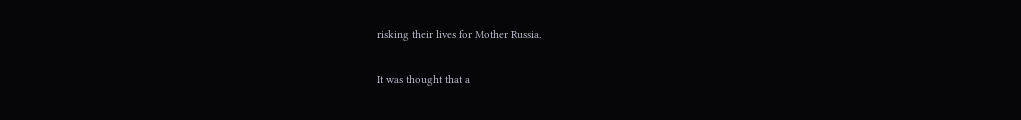risking their lives for Mother Russia.

It was thought that a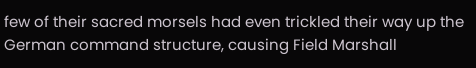few of their sacred morsels had even trickled their way up the German command structure, causing Field Marshall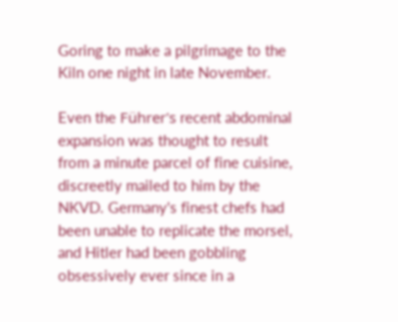Goring to make a pilgrimage to the Kiln one night in late November.

Even the Führer's recent abdominal expansion was thought to result from a minute parcel of fine cuisine, discreetly mailed to him by the NKVD. Germany's finest chefs had been unable to replicate the morsel, and Hitler had been gobbling obsessively ever since in a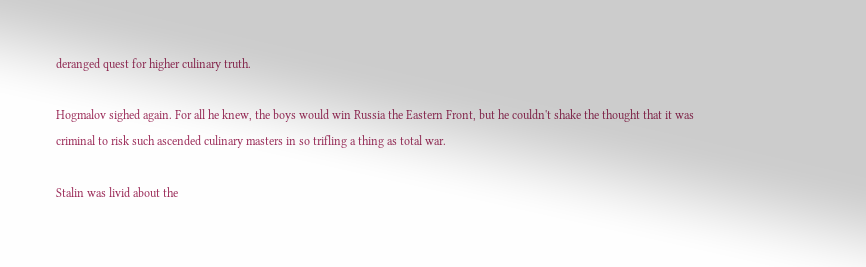deranged quest for higher culinary truth.

Hogmalov sighed again. For all he knew, the boys would win Russia the Eastern Front, but he couldn't shake the thought that it was criminal to risk such ascended culinary masters in so trifling a thing as total war.

Stalin was livid about the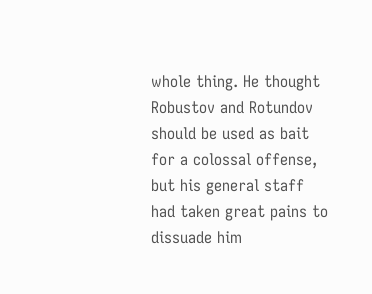whole thing. He thought Robustov and Rotundov should be used as bait for a colossal offense, but his general staff had taken great pains to dissuade him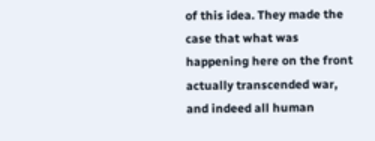of this idea. They made the case that what was happening here on the front actually transcended war, and indeed all human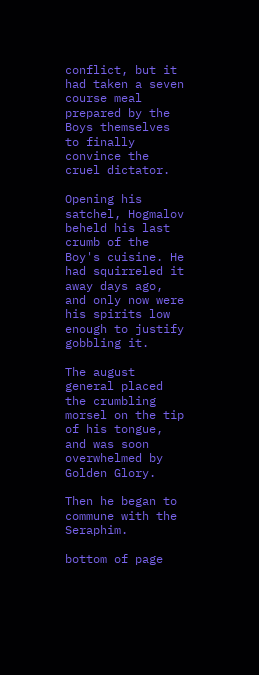conflict, but it had taken a seven course meal prepared by the Boys themselves to finally convince the cruel dictator.

Opening his satchel, Hogmalov beheld his last crumb of the Boy's cuisine. He had squirreled it away days ago, and only now were his spirits low enough to justify gobbling it.

The august general placed the crumbling morsel on the tip of his tongue, and was soon overwhelmed by Golden Glory.

Then he began to commune with the Seraphim.

bottom of page